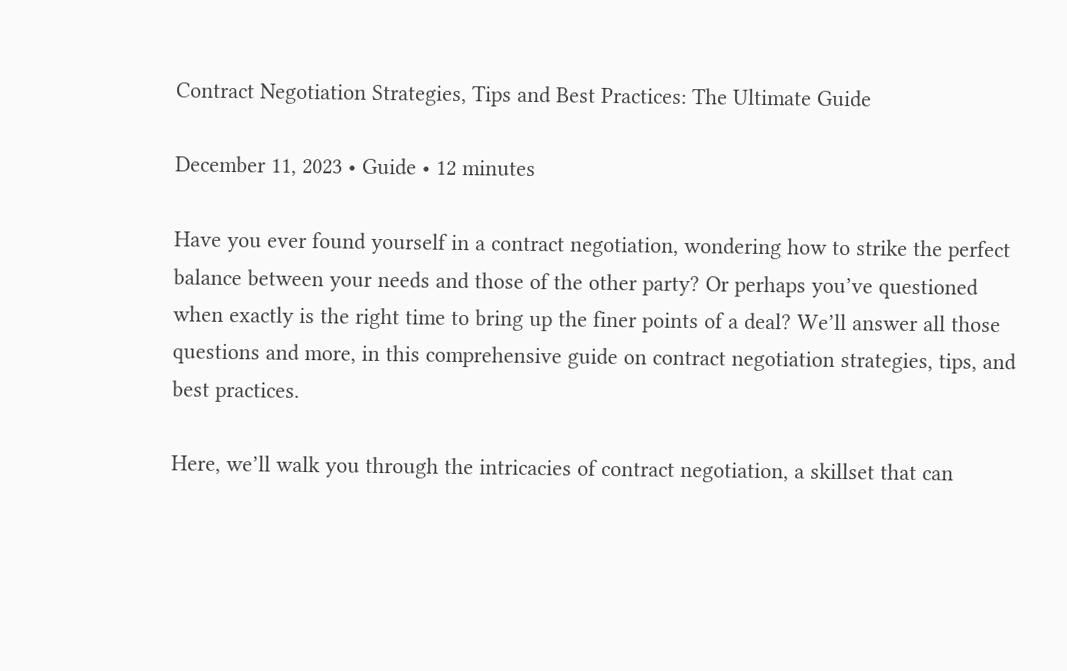Contract Negotiation Strategies, Tips and Best Practices: The Ultimate Guide

December 11, 2023 • Guide • 12 minutes

Have you ever found yourself in a contract negotiation, wondering how to strike the perfect balance between your needs and those of the other party? Or perhaps you’ve questioned when exactly is the right time to bring up the finer points of a deal? We’ll answer all those questions and more, in this comprehensive guide on contract negotiation strategies, tips, and best practices.

Here, we’ll walk you through the intricacies of contract negotiation, a skillset that can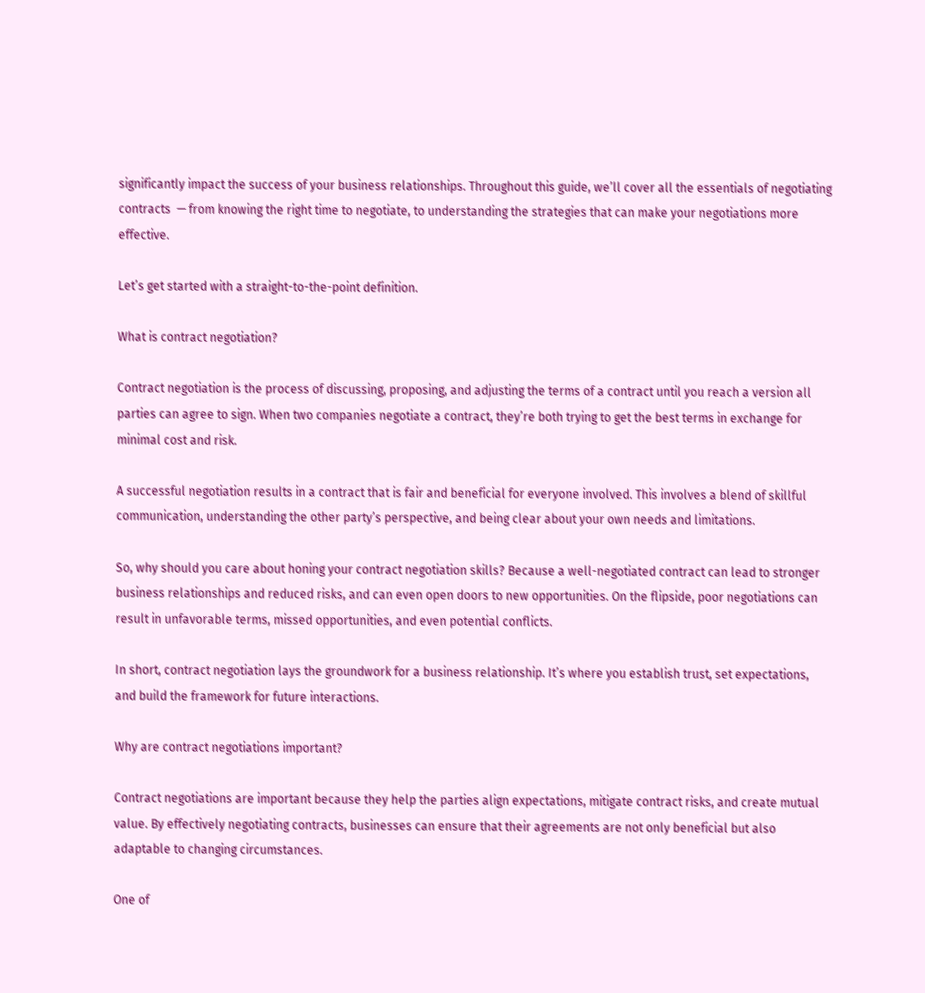significantly impact the success of your business relationships. Throughout this guide, we’ll cover all the essentials of negotiating contracts  — from knowing the right time to negotiate, to understanding the strategies that can make your negotiations more effective.

Let’s get started with a straight-to-the-point definition.

What is contract negotiation?

Contract negotiation is the process of discussing, proposing, and adjusting the terms of a contract until you reach a version all parties can agree to sign. When two companies negotiate a contract, they’re both trying to get the best terms in exchange for minimal cost and risk.

A successful negotiation results in a contract that is fair and beneficial for everyone involved. This involves a blend of skillful communication, understanding the other party’s perspective, and being clear about your own needs and limitations.

So, why should you care about honing your contract negotiation skills? Because a well-negotiated contract can lead to stronger business relationships and reduced risks, and can even open doors to new opportunities. On the flipside, poor negotiations can result in unfavorable terms, missed opportunities, and even potential conflicts.

In short, contract negotiation lays the groundwork for a business relationship. It’s where you establish trust, set expectations, and build the framework for future interactions.

Why are contract negotiations important?

Contract negotiations are important because they help the parties align expectations, mitigate contract risks, and create mutual value. By effectively negotiating contracts, businesses can ensure that their agreements are not only beneficial but also adaptable to changing circumstances.

One of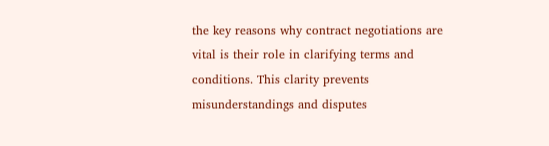the key reasons why contract negotiations are vital is their role in clarifying terms and conditions. This clarity prevents misunderstandings and disputes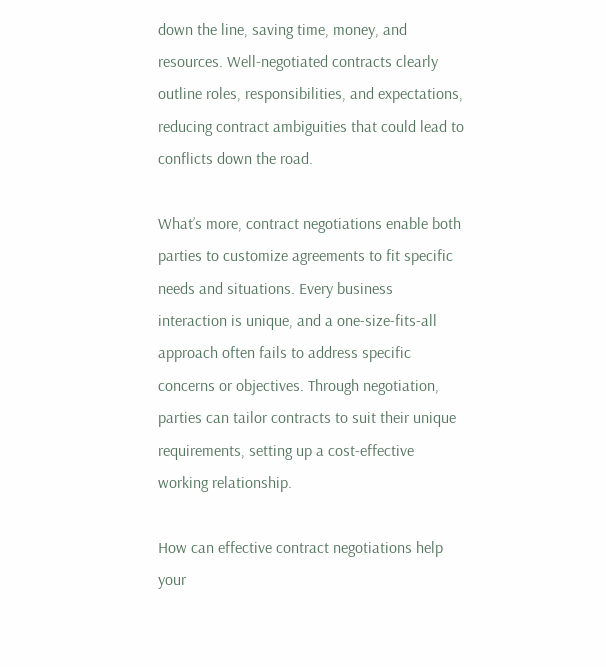down the line, saving time, money, and resources. Well-negotiated contracts clearly outline roles, responsibilities, and expectations, reducing contract ambiguities that could lead to conflicts down the road.

What’s more, contract negotiations enable both parties to customize agreements to fit specific needs and situations. Every business interaction is unique, and a one-size-fits-all approach often fails to address specific concerns or objectives. Through negotiation, parties can tailor contracts to suit their unique requirements, setting up a cost-effective working relationship.

How can effective contract negotiations help your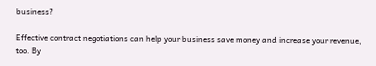business?

Effective contract negotiations can help your business save money and increase your revenue, too. By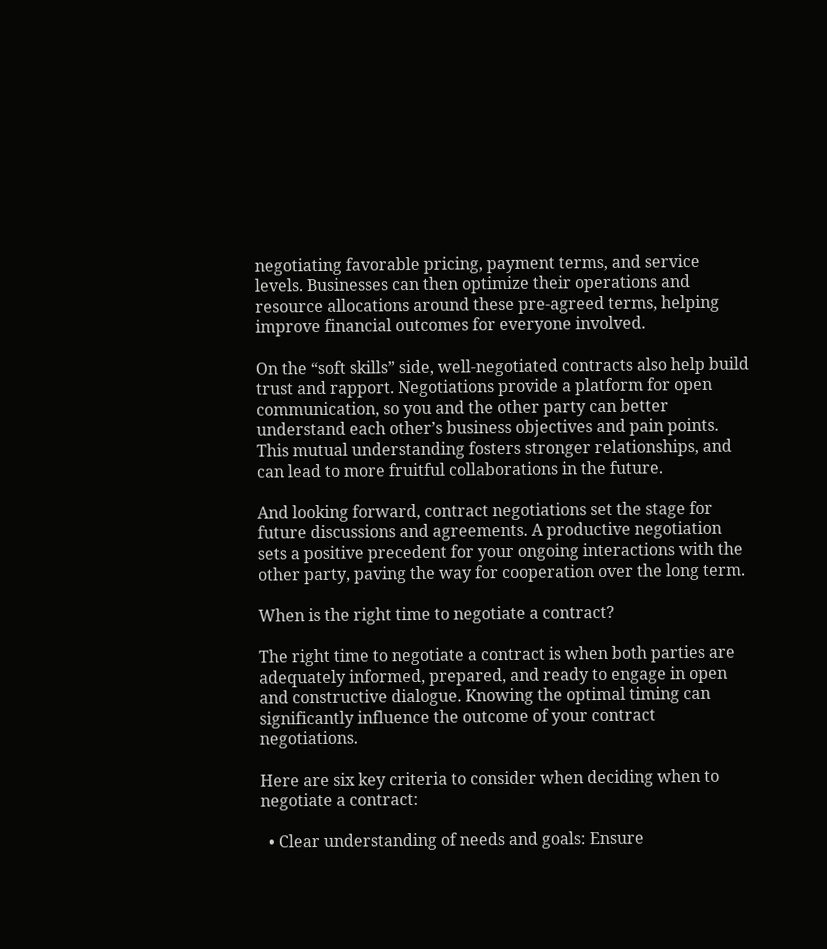negotiating favorable pricing, payment terms, and service levels. Businesses can then optimize their operations and resource allocations around these pre-agreed terms, helping improve financial outcomes for everyone involved.

On the “soft skills” side, well-negotiated contracts also help build trust and rapport. Negotiations provide a platform for open communication, so you and the other party can better understand each other’s business objectives and pain points. This mutual understanding fosters stronger relationships, and can lead to more fruitful collaborations in the future.

And looking forward, contract negotiations set the stage for future discussions and agreements. A productive negotiation sets a positive precedent for your ongoing interactions with the other party, paving the way for cooperation over the long term.

When is the right time to negotiate a contract?

The right time to negotiate a contract is when both parties are adequately informed, prepared, and ready to engage in open and constructive dialogue. Knowing the optimal timing can significantly influence the outcome of your contract negotiations.

Here are six key criteria to consider when deciding when to negotiate a contract:

  • Clear understanding of needs and goals: Ensure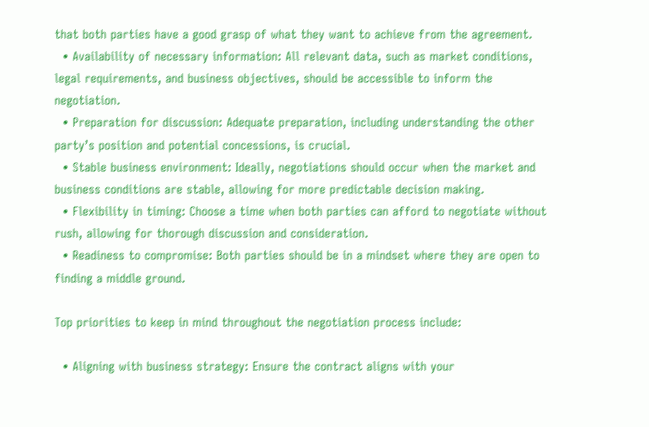that both parties have a good grasp of what they want to achieve from the agreement.
  • Availability of necessary information: All relevant data, such as market conditions, legal requirements, and business objectives, should be accessible to inform the negotiation.
  • Preparation for discussion: Adequate preparation, including understanding the other party’s position and potential concessions, is crucial.
  • Stable business environment: Ideally, negotiations should occur when the market and business conditions are stable, allowing for more predictable decision making.
  • Flexibility in timing: Choose a time when both parties can afford to negotiate without rush, allowing for thorough discussion and consideration.
  • Readiness to compromise: Both parties should be in a mindset where they are open to finding a middle ground.

Top priorities to keep in mind throughout the negotiation process include:

  • Aligning with business strategy: Ensure the contract aligns with your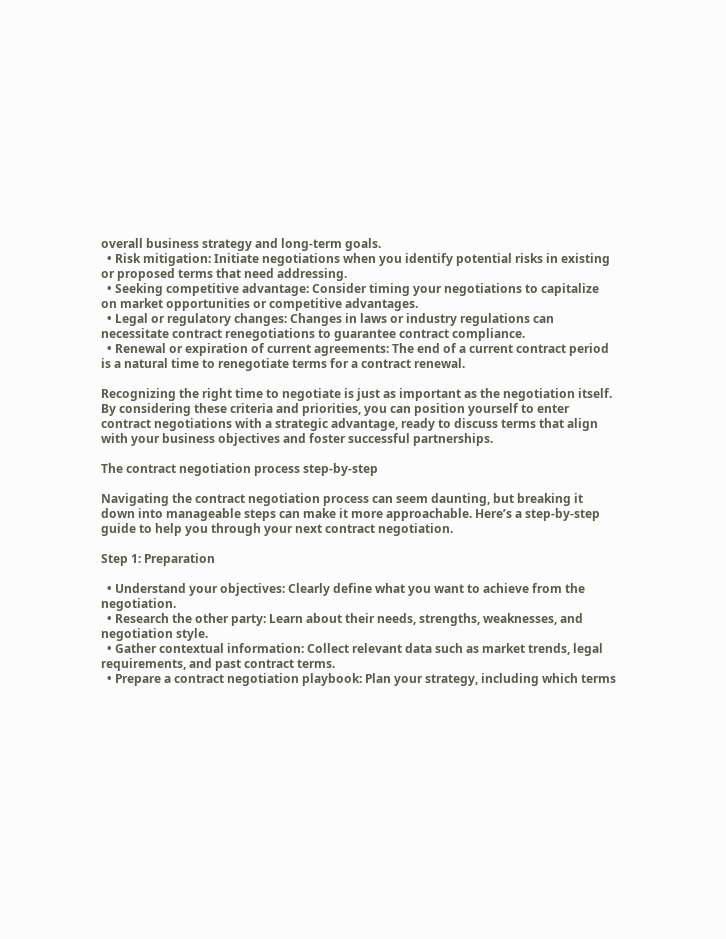overall business strategy and long-term goals.
  • Risk mitigation: Initiate negotiations when you identify potential risks in existing or proposed terms that need addressing.
  • Seeking competitive advantage: Consider timing your negotiations to capitalize on market opportunities or competitive advantages.
  • Legal or regulatory changes: Changes in laws or industry regulations can necessitate contract renegotiations to guarantee contract compliance.
  • Renewal or expiration of current agreements: The end of a current contract period is a natural time to renegotiate terms for a contract renewal.

Recognizing the right time to negotiate is just as important as the negotiation itself. By considering these criteria and priorities, you can position yourself to enter contract negotiations with a strategic advantage, ready to discuss terms that align with your business objectives and foster successful partnerships.

The contract negotiation process step-by-step

Navigating the contract negotiation process can seem daunting, but breaking it down into manageable steps can make it more approachable. Here’s a step-by-step guide to help you through your next contract negotiation.

Step 1: Preparation

  • Understand your objectives: Clearly define what you want to achieve from the negotiation.
  • Research the other party: Learn about their needs, strengths, weaknesses, and negotiation style.
  • Gather contextual information: Collect relevant data such as market trends, legal requirements, and past contract terms.
  • Prepare a contract negotiation playbook: Plan your strategy, including which terms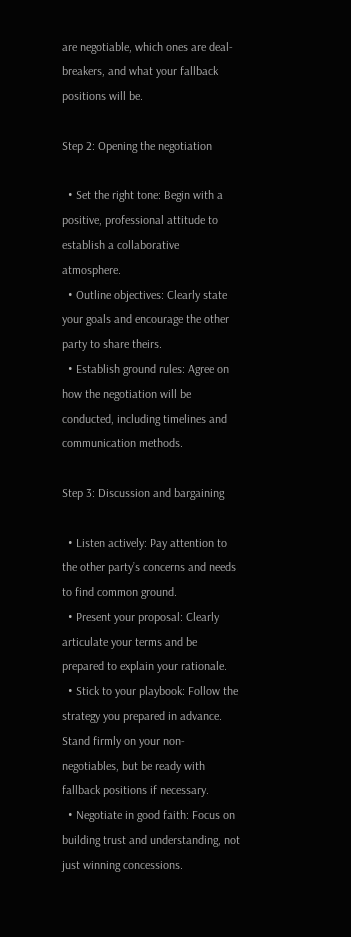are negotiable, which ones are deal-breakers, and what your fallback positions will be.

Step 2: Opening the negotiation

  • Set the right tone: Begin with a positive, professional attitude to establish a collaborative atmosphere.
  • Outline objectives: Clearly state your goals and encourage the other party to share theirs.
  • Establish ground rules: Agree on how the negotiation will be conducted, including timelines and communication methods.

Step 3: Discussion and bargaining

  • Listen actively: Pay attention to the other party’s concerns and needs to find common ground.
  • Present your proposal: Clearly articulate your terms and be prepared to explain your rationale.
  • Stick to your playbook: Follow the strategy you prepared in advance. Stand firmly on your non-negotiables, but be ready with fallback positions if necessary.
  • Negotiate in good faith: Focus on building trust and understanding, not just winning concessions.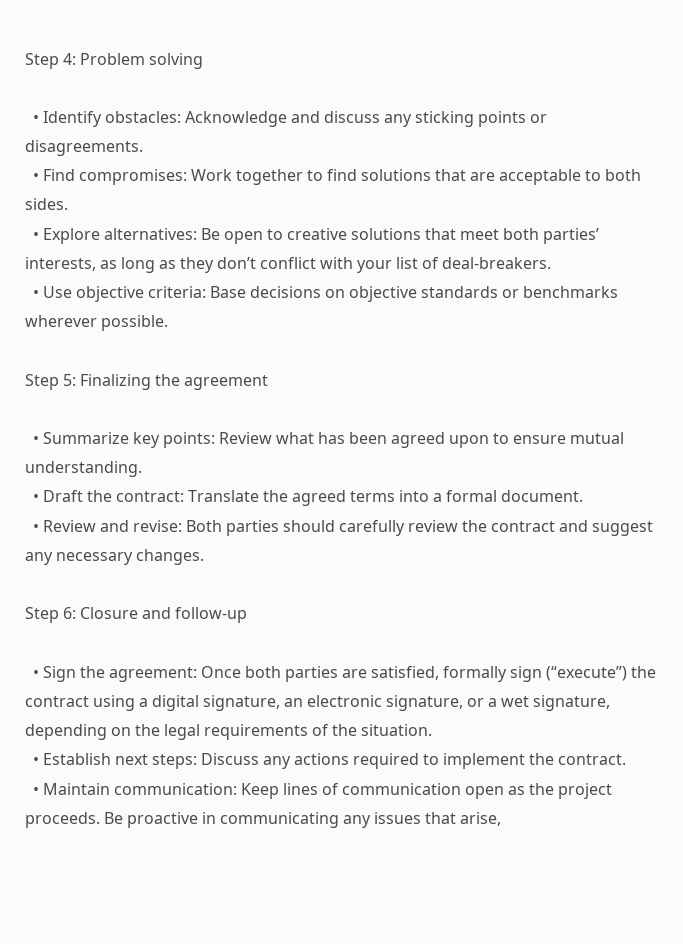Step 4: Problem solving

  • Identify obstacles: Acknowledge and discuss any sticking points or disagreements.
  • Find compromises: Work together to find solutions that are acceptable to both sides.
  • Explore alternatives: Be open to creative solutions that meet both parties’ interests, as long as they don’t conflict with your list of deal-breakers.
  • Use objective criteria: Base decisions on objective standards or benchmarks wherever possible.

Step 5: Finalizing the agreement

  • Summarize key points: Review what has been agreed upon to ensure mutual understanding.
  • Draft the contract: Translate the agreed terms into a formal document.
  • Review and revise: Both parties should carefully review the contract and suggest any necessary changes.

Step 6: Closure and follow-up

  • Sign the agreement: Once both parties are satisfied, formally sign (“execute”) the contract using a digital signature, an electronic signature, or a wet signature, depending on the legal requirements of the situation.
  • Establish next steps: Discuss any actions required to implement the contract.
  • Maintain communication: Keep lines of communication open as the project proceeds. Be proactive in communicating any issues that arise,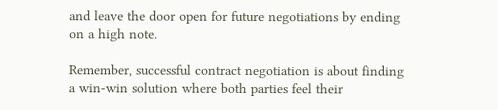and leave the door open for future negotiations by ending on a high note.

Remember, successful contract negotiation is about finding a win-win solution where both parties feel their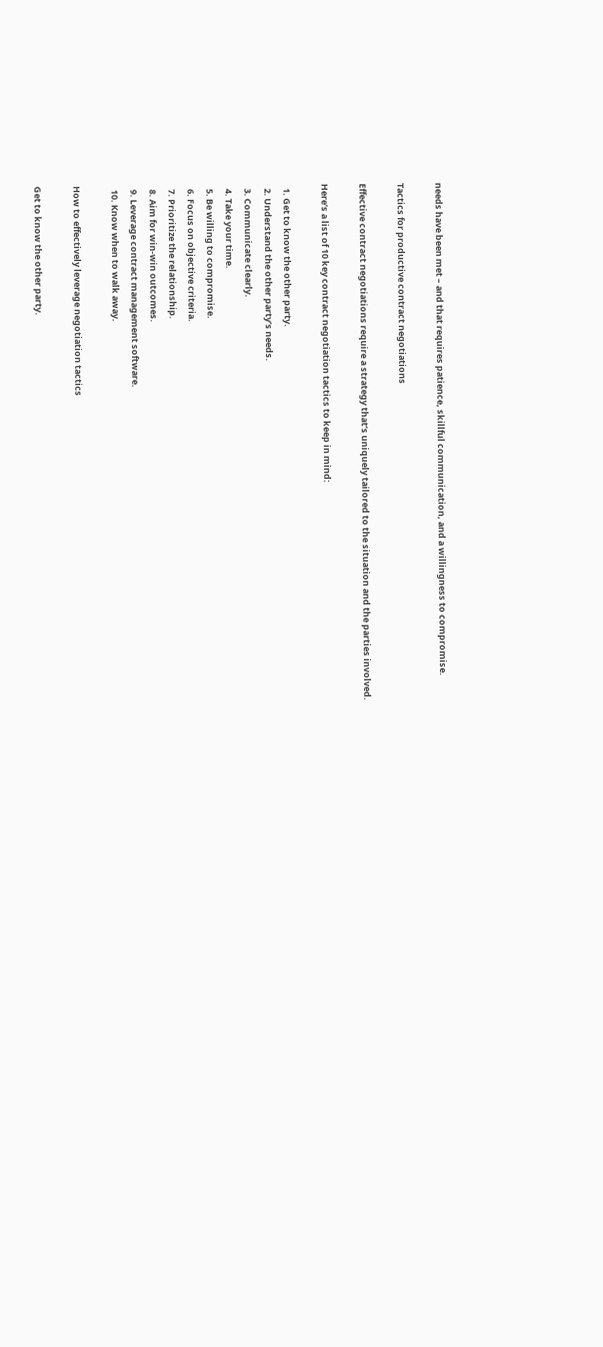needs have been met – and that requires patience, skillful communication, and a willingness to compromise.

Tactics for productive contract negotiations

Effective contract negotiations require a strategy that’s uniquely tailored to the situation and the parties involved.

Here’s a list of 10 key contract negotiation tactics to keep in mind:

  1. Get to know the other party.
  2. Understand the other party’s needs.
  3. Communicate clearly.
  4. Take your time.
  5. Be willing to compromise.
  6. Focus on objective criteria.
  7. Prioritize the relationship.
  8. Aim for win-win outcomes.
  9. Leverage contract management software.
  10. Know when to walk away.

How to effectively leverage negotiation tactics

Get to know the other party.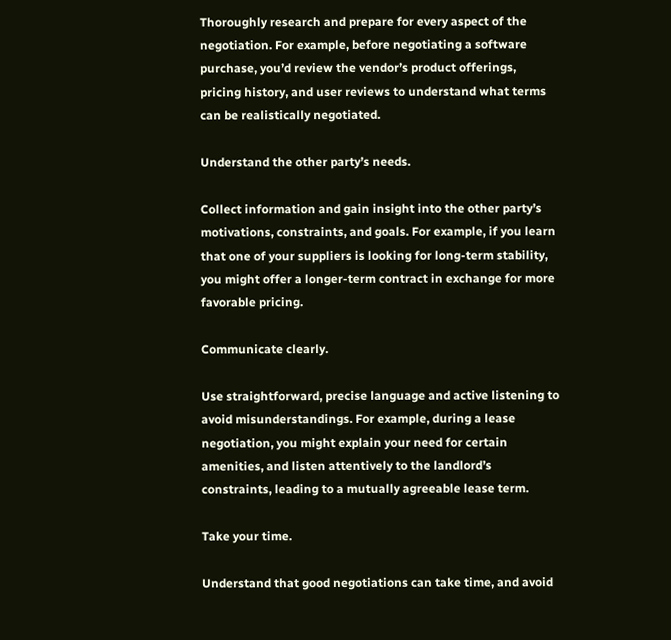Thoroughly research and prepare for every aspect of the negotiation. For example, before negotiating a software purchase, you’d review the vendor’s product offerings, pricing history, and user reviews to understand what terms can be realistically negotiated.

Understand the other party’s needs.

Collect information and gain insight into the other party’s motivations, constraints, and goals. For example, if you learn that one of your suppliers is looking for long-term stability, you might offer a longer-term contract in exchange for more favorable pricing.

Communicate clearly.

Use straightforward, precise language and active listening to avoid misunderstandings. For example, during a lease negotiation, you might explain your need for certain amenities, and listen attentively to the landlord’s constraints, leading to a mutually agreeable lease term.

Take your time.

Understand that good negotiations can take time, and avoid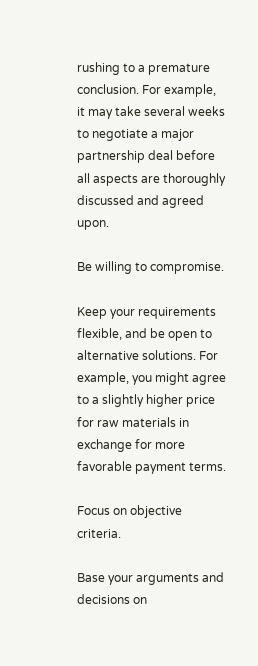rushing to a premature conclusion. For example, it may take several weeks to negotiate a major partnership deal before all aspects are thoroughly discussed and agreed upon.

Be willing to compromise.

Keep your requirements flexible, and be open to alternative solutions. For example, you might agree to a slightly higher price for raw materials in exchange for more favorable payment terms.

Focus on objective criteria.

Base your arguments and decisions on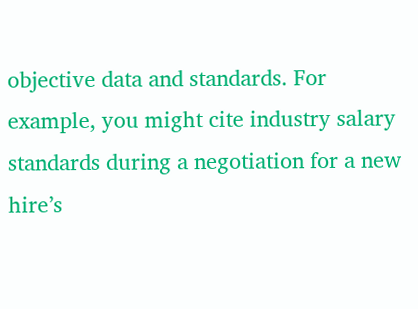objective data and standards. For example, you might cite industry salary standards during a negotiation for a new hire’s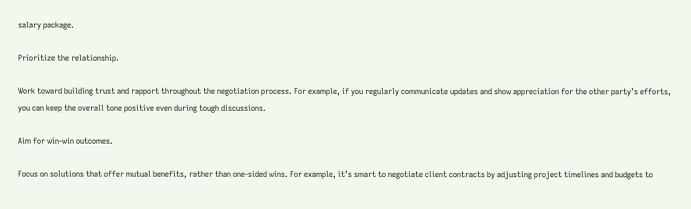salary package.

Prioritize the relationship.

Work toward building trust and rapport throughout the negotiation process. For example, if you regularly communicate updates and show appreciation for the other party’s efforts, you can keep the overall tone positive even during tough discussions.

Aim for win-win outcomes.

Focus on solutions that offer mutual benefits, rather than one-sided wins. For example, it’s smart to negotiate client contracts by adjusting project timelines and budgets to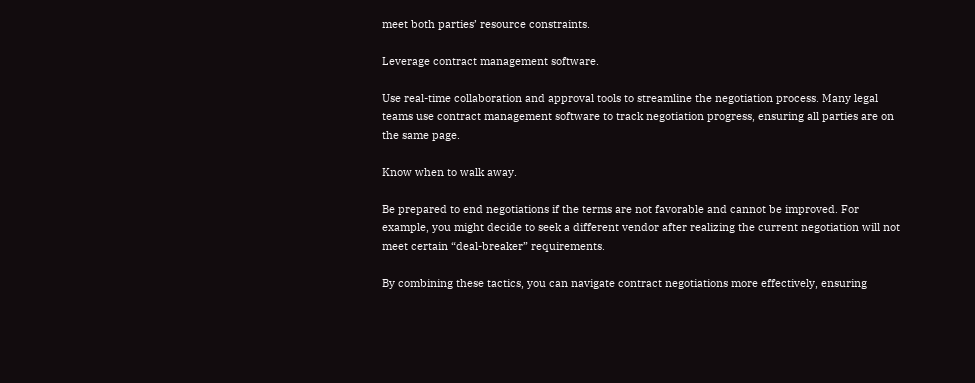meet both parties’ resource constraints.

Leverage contract management software.

Use real-time collaboration and approval tools to streamline the negotiation process. Many legal teams use contract management software to track negotiation progress, ensuring all parties are on the same page.

Know when to walk away.

Be prepared to end negotiations if the terms are not favorable and cannot be improved. For example, you might decide to seek a different vendor after realizing the current negotiation will not meet certain “deal-breaker” requirements.

By combining these tactics, you can navigate contract negotiations more effectively, ensuring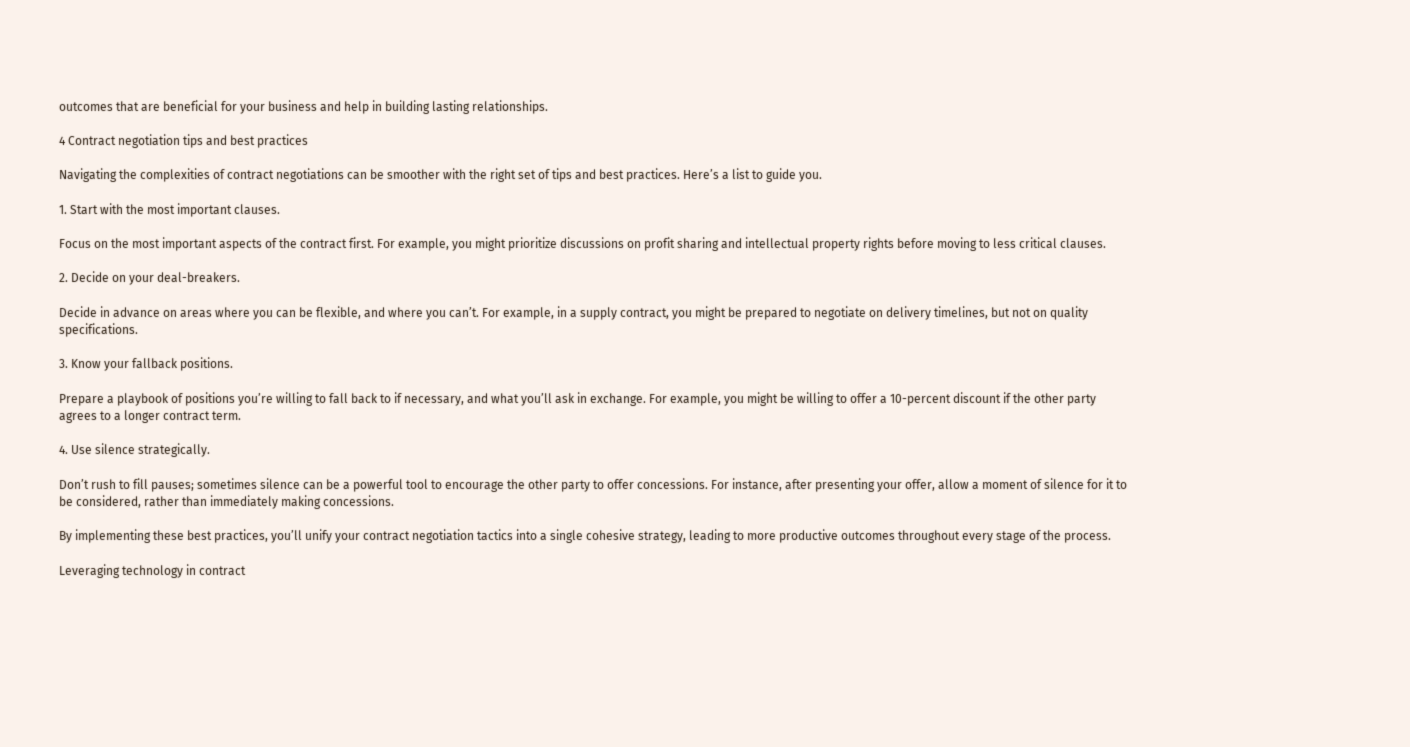outcomes that are beneficial for your business and help in building lasting relationships.

4 Contract negotiation tips and best practices

Navigating the complexities of contract negotiations can be smoother with the right set of tips and best practices. Here’s a list to guide you.

1. Start with the most important clauses.

Focus on the most important aspects of the contract first. For example, you might prioritize discussions on profit sharing and intellectual property rights before moving to less critical clauses.

2. Decide on your deal-breakers.

Decide in advance on areas where you can be flexible, and where you can’t. For example, in a supply contract, you might be prepared to negotiate on delivery timelines, but not on quality specifications.

3. Know your fallback positions.

Prepare a playbook of positions you’re willing to fall back to if necessary, and what you’ll ask in exchange. For example, you might be willing to offer a 10-percent discount if the other party agrees to a longer contract term.

4. Use silence strategically.

Don’t rush to fill pauses; sometimes silence can be a powerful tool to encourage the other party to offer concessions. For instance, after presenting your offer, allow a moment of silence for it to be considered, rather than immediately making concessions.

By implementing these best practices, you’ll unify your contract negotiation tactics into a single cohesive strategy, leading to more productive outcomes throughout every stage of the process.

Leveraging technology in contract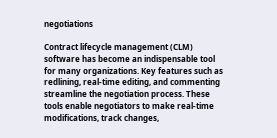negotiations

Contract lifecycle management (CLM) software has become an indispensable tool for many organizations. Key features such as redlining, real-time editing, and commenting streamline the negotiation process. These tools enable negotiators to make real-time modifications, track changes,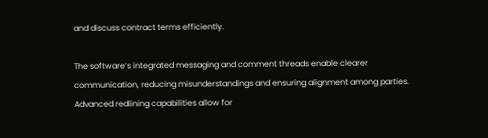and discuss contract terms efficiently.

The software’s integrated messaging and comment threads enable clearer communication, reducing misunderstandings and ensuring alignment among parties. Advanced redlining capabilities allow for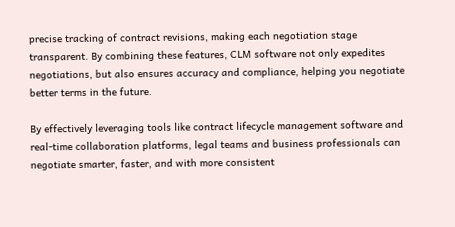precise tracking of contract revisions, making each negotiation stage transparent. By combining these features, CLM software not only expedites negotiations, but also ensures accuracy and compliance, helping you negotiate better terms in the future.

By effectively leveraging tools like contract lifecycle management software and real-time collaboration platforms, legal teams and business professionals can negotiate smarter, faster, and with more consistent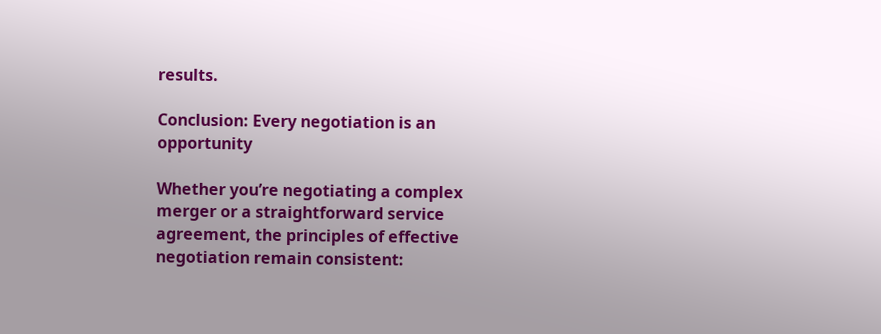results.

Conclusion: Every negotiation is an opportunity

Whether you’re negotiating a complex merger or a straightforward service agreement, the principles of effective negotiation remain consistent: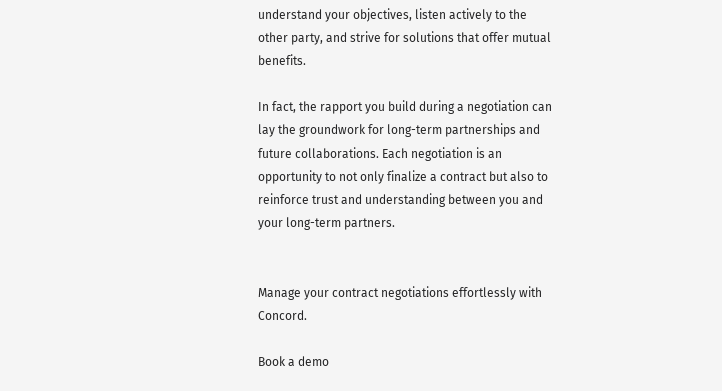understand your objectives, listen actively to the other party, and strive for solutions that offer mutual benefits.

In fact, the rapport you build during a negotiation can lay the groundwork for long-term partnerships and future collaborations. Each negotiation is an opportunity to not only finalize a contract but also to reinforce trust and understanding between you and your long-term partners.


Manage your contract negotiations effortlessly with Concord.

Book a demo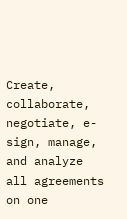Create, collaborate, negotiate, e-sign, manage, and analyze all agreements on one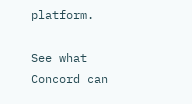platform.

See what Concord can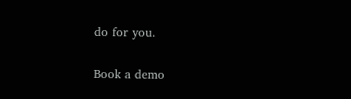do for you.

Book a demo